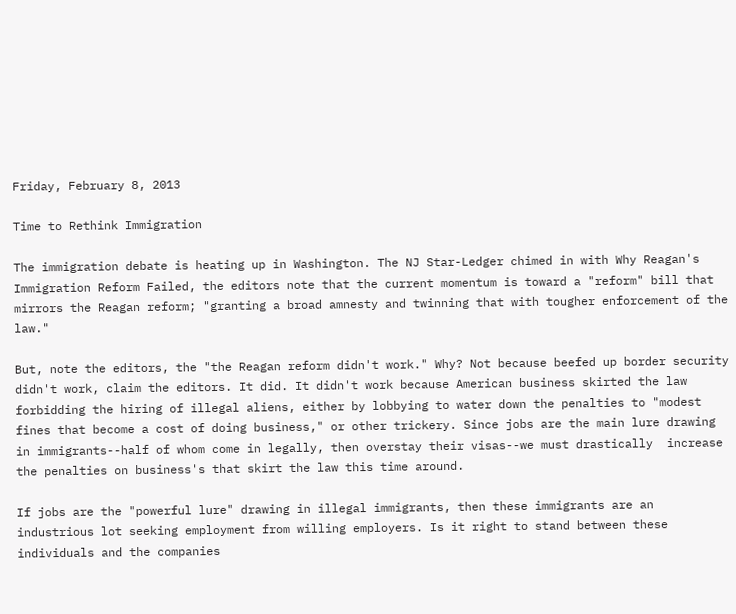Friday, February 8, 2013

Time to Rethink Immigration

The immigration debate is heating up in Washington. The NJ Star-Ledger chimed in with Why Reagan's Immigration Reform Failed, the editors note that the current momentum is toward a "reform" bill that mirrors the Reagan reform; "granting a broad amnesty and twinning that with tougher enforcement of the law."

But, note the editors, the "the Reagan reform didn't work." Why? Not because beefed up border security didn't work, claim the editors. It did. It didn't work because American business skirted the law forbidding the hiring of illegal aliens, either by lobbying to water down the penalties to "modest fines that become a cost of doing business," or other trickery. Since jobs are the main lure drawing in immigrants--half of whom come in legally, then overstay their visas--we must drastically  increase the penalties on business's that skirt the law this time around.

If jobs are the "powerful lure" drawing in illegal immigrants, then these immigrants are an industrious lot seeking employment from willing employers. Is it right to stand between these individuals and the companies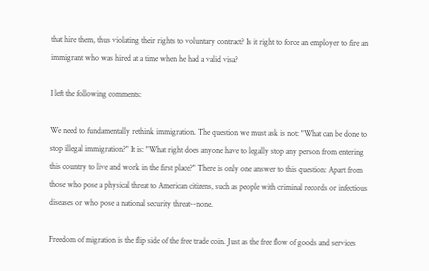that hire them, thus violating their rights to voluntary contract? Is it right to force an employer to fire an immigrant who was hired at a time when he had a valid visa?

I left the following comments:

We need to fundamentally rethink immigration. The question we must ask is not: "What can be done to stop illegal immigration?" It is: "What right does anyone have to legally stop any person from entering this country to live and work in the first place?" There is only one answer to this question: Apart from those who pose a physical threat to American citizens, such as people with criminal records or infectious diseases or who pose a national security threat--none.

Freedom of migration is the flip side of the free trade coin. Just as the free flow of goods and services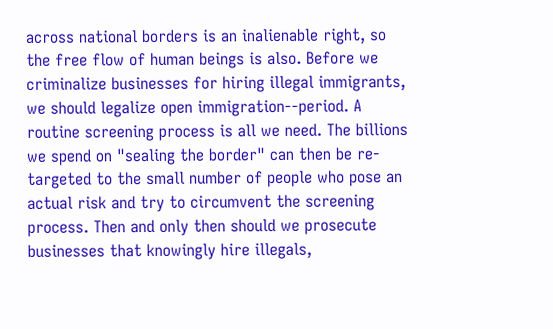across national borders is an inalienable right, so the free flow of human beings is also. Before we criminalize businesses for hiring illegal immigrants, we should legalize open immigration--period. A routine screening process is all we need. The billions we spend on "sealing the border" can then be re-targeted to the small number of people who pose an actual risk and try to circumvent the screening process. Then and only then should we prosecute businesses that knowingly hire illegals,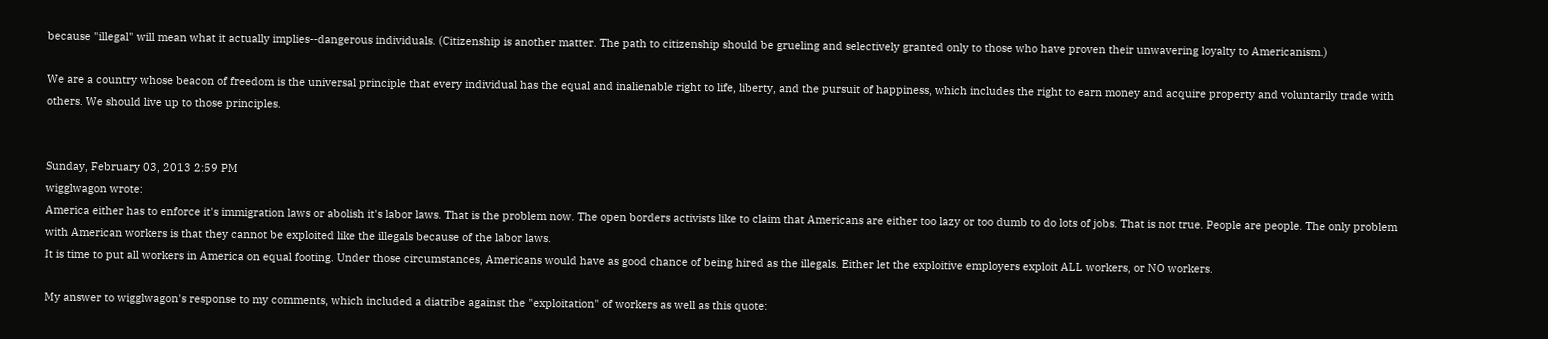because "illegal" will mean what it actually implies--dangerous individuals. (Citizenship is another matter. The path to citizenship should be grueling and selectively granted only to those who have proven their unwavering loyalty to Americanism.)

We are a country whose beacon of freedom is the universal principle that every individual has the equal and inalienable right to life, liberty, and the pursuit of happiness, which includes the right to earn money and acquire property and voluntarily trade with others. We should live up to those principles.


Sunday, February 03, 2013 2:59 PM
wigglwagon wrote:
America either has to enforce it's immigration laws or abolish it's labor laws. That is the problem now. The open borders activists like to claim that Americans are either too lazy or too dumb to do lots of jobs. That is not true. People are people. The only problem with American workers is that they cannot be exploited like the illegals because of the labor laws.
It is time to put all workers in America on equal footing. Under those circumstances, Americans would have as good chance of being hired as the illegals. Either let the exploitive employers exploit ALL workers, or NO workers.

My answer to wigglwagon's response to my comments, which included a diatribe against the "exploitation" of workers as well as this quote: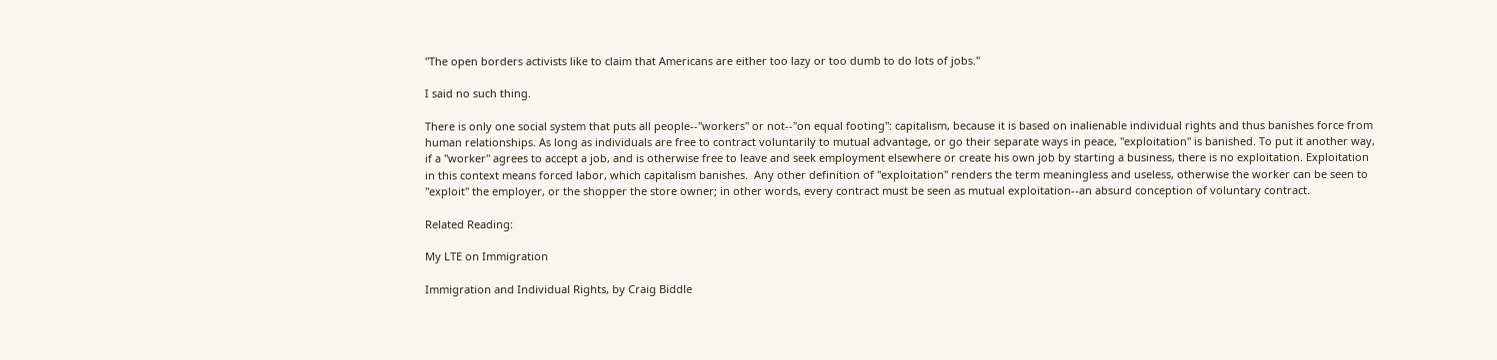"The open borders activists like to claim that Americans are either too lazy or too dumb to do lots of jobs."

I said no such thing.

There is only one social system that puts all people--"workers" or not--"on equal footing": capitalism, because it is based on inalienable individual rights and thus banishes force from human relationships. As long as individuals are free to contract voluntarily to mutual advantage, or go their separate ways in peace, "exploitation" is banished. To put it another way, if a "worker" agrees to accept a job, and is otherwise free to leave and seek employment elsewhere or create his own job by starting a business, there is no exploitation. Exploitation in this context means forced labor, which capitalism banishes.  Any other definition of "exploitation" renders the term meaningless and useless, otherwise the worker can be seen to "exploit" the employer, or the shopper the store owner; in other words, every contract must be seen as mutual exploitation--an absurd conception of voluntary contract.

Related Reading:

My LTE on Immigration

Immigration and Individual Rights, by Craig Biddle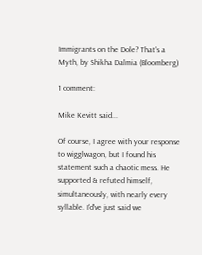Immigrants on the Dole? That's a Myth, by Shikha Dalmia (Bloomberg)

1 comment:

Mike Kevitt said...

Of course, I agree with your response to wigglwagon, but I found his statement such a chaotic mess. He supported & refuted himself, simultaneously, with nearly every syllable. I'd've just said we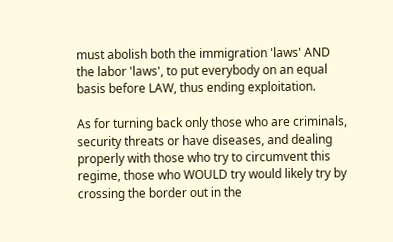must abolish both the immigration 'laws' AND the labor 'laws', to put everybody on an equal basis before LAW, thus ending exploitation.

As for turning back only those who are criminals, security threats or have diseases, and dealing properly with those who try to circumvent this regime, those who WOULD try would likely try by crossing the border out in the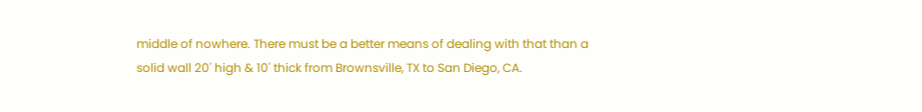middle of nowhere. There must be a better means of dealing with that than a solid wall 20' high & 10' thick from Brownsville, TX to San Diego, CA.